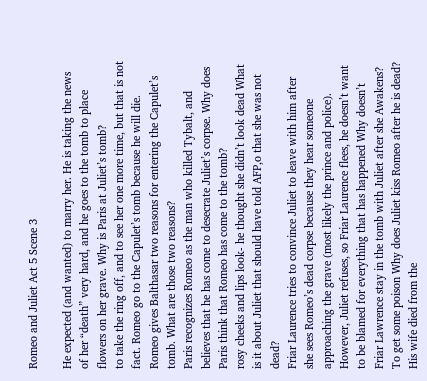Romeo and Juliet Act 5 Scene 3

He expected (and wanted) to marry her. He is taking the news of her “death” very hard, and he goes to the tomb to place flowers on her grave. Why is Paris at Juliet’s tomb?
to take the ring off, and to see her one more time, but that is not fact. Romeo go to the Capulet’s tomb because he will die. Romeo gives Balthasar two reasons for entering the Capulet’s tomb. What are those two reasons?
Paris recognizes Romeo as the man who killed Tybalt, and believes that he has come to desecrate Juliet’s corpse. Why does Paris think that Romeo has come to the tomb?
rosy cheeks and lips look- he thought she didn’t look dead What is it about Juliet that should have told AFP,o that she was not dead?
Friar Laurence tries to convince Juliet to leave with him after she sees Romeo’s dead corpse because they hear someone approaching the grave (most likely the prince and police). However, Juliet refuses, so Friar Laurence flees, he doesn’t want to be blamed for everything that has happened Why doesn’t Friar Lawrence stay in the tomb with Juliet after she Awakens?
To get some poison Why does Juliet kiss Romeo after he is dead?
His wife died from the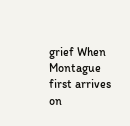grief When Montague first arrives on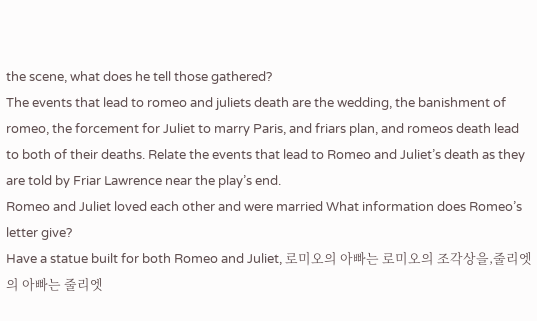the scene, what does he tell those gathered?
The events that lead to romeo and juliets death are the wedding, the banishment of romeo, the forcement for Juliet to marry Paris, and friars plan, and romeos death lead to both of their deaths. Relate the events that lead to Romeo and Juliet’s death as they are told by Friar Lawrence near the play’s end.
Romeo and Juliet loved each other and were married What information does Romeo’s letter give?
Have a statue built for both Romeo and Juliet, 로미오의 아빠는 로미오의 조각상을,줄리엣의 아빠는 줄리엣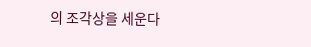의 조각상을 세운다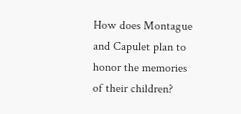How does Montague and Capulet plan to honor the memories of their children?